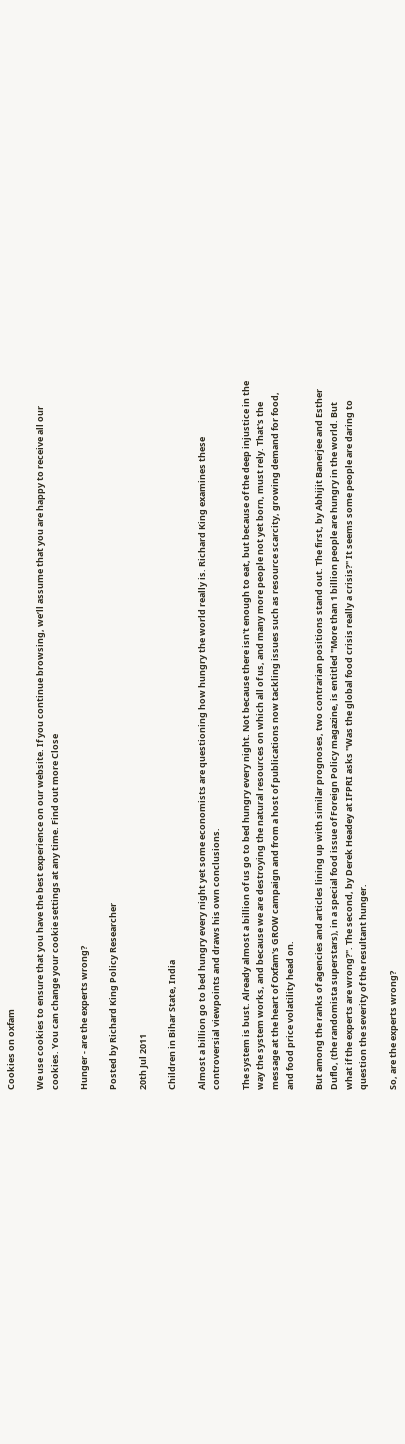Cookies on oxfam

We use cookies to ensure that you have the best experience on our website. If you continue browsing, we’ll assume that you are happy to receive all our cookies. You can change your cookie settings at any time. Find out more Close

Hunger - are the experts wrong?

Posted by Richard King Policy Researcher

20th Jul 2011

Children in Bihar State, India

Almost a billion go to bed hungry every night yet some economists are questioning how hungry the world really is. Richard King examines these controversial viewpoints and draws his own conclusions.

The system is bust. Already almost a billion of us go to bed hungry every night. Not because there isn't enough to eat, but because of the deep injustice in the way the system works, and because we are destroying the natural resources on which all of us, and many more people not yet born, must rely. That's the message at the heart of Oxfam's GROW campaign and from a host of publications now tackling issues such as resource scarcity, growing demand for food, and food price volatility head on.

But among the ranks of agencies and articles lining up with similar prognoses, two contrarian positions stand out. The first, by Abhijit Banerjee and Esther Duflo, (the randomista superstars), in a special food issue of Foreign Policy magazine, is entitled "More than 1 billion people are hungry in the world. But what if the experts are wrong?". The second, by Derek Headey at IFPRI asks "Was the global food crisis really a crisis?" It seems some people are daring to question the severity of the resultant hunger.

So, are the experts wrong?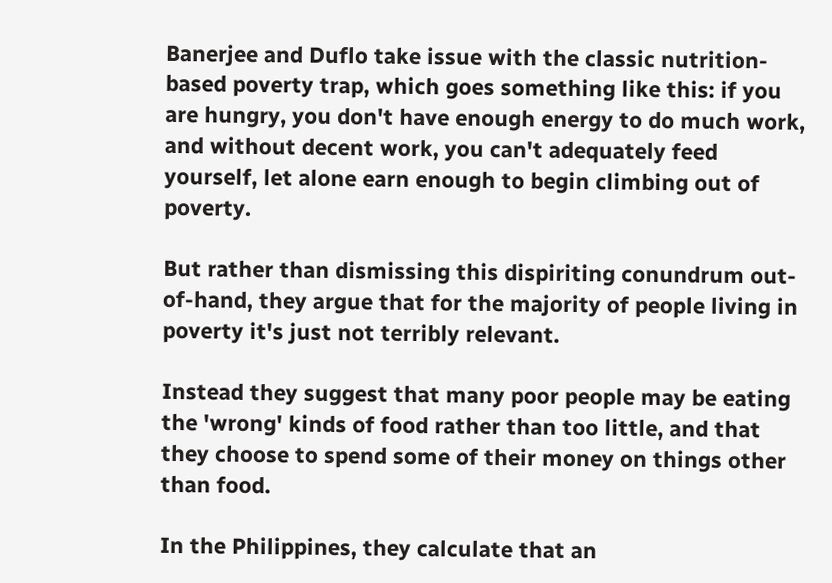Banerjee and Duflo take issue with the classic nutrition-based poverty trap, which goes something like this: if you are hungry, you don't have enough energy to do much work, and without decent work, you can't adequately feed yourself, let alone earn enough to begin climbing out of poverty.

But rather than dismissing this dispiriting conundrum out-of-hand, they argue that for the majority of people living in poverty it's just not terribly relevant.

Instead they suggest that many poor people may be eating the 'wrong' kinds of food rather than too little, and that they choose to spend some of their money on things other than food.

In the Philippines, they calculate that an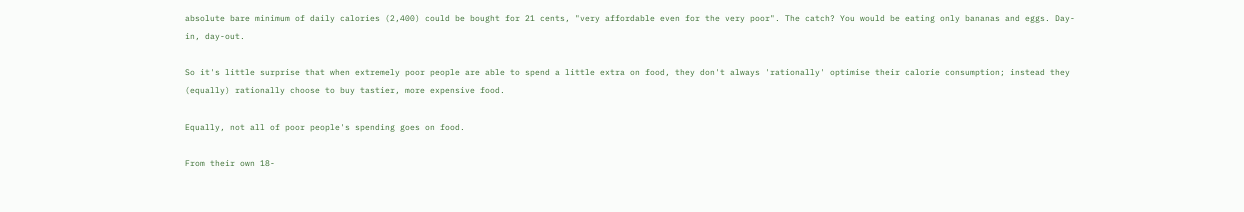absolute bare minimum of daily calories (2,400) could be bought for 21 cents, "very affordable even for the very poor". The catch? You would be eating only bananas and eggs. Day-in, day-out.

So it's little surprise that when extremely poor people are able to spend a little extra on food, they don't always 'rationally' optimise their calorie consumption; instead they (equally) rationally choose to buy tastier, more expensive food.

Equally, not all of poor people's spending goes on food.

From their own 18-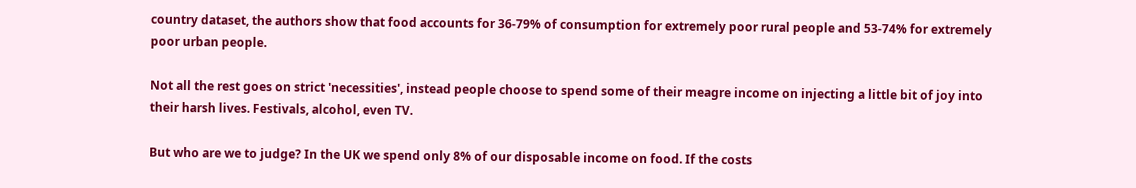country dataset, the authors show that food accounts for 36-79% of consumption for extremely poor rural people and 53-74% for extremely poor urban people.

Not all the rest goes on strict 'necessities', instead people choose to spend some of their meagre income on injecting a little bit of joy into their harsh lives. Festivals, alcohol, even TV.

But who are we to judge? In the UK we spend only 8% of our disposable income on food. If the costs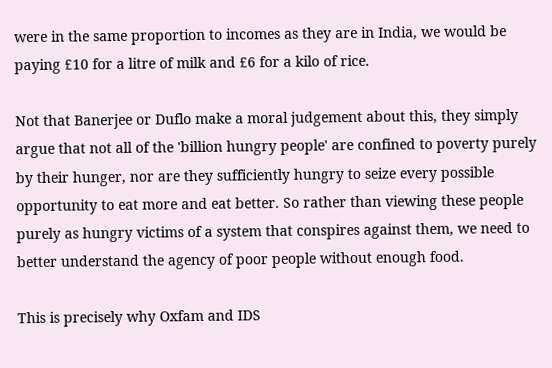were in the same proportion to incomes as they are in India, we would be paying £10 for a litre of milk and £6 for a kilo of rice.

Not that Banerjee or Duflo make a moral judgement about this, they simply argue that not all of the 'billion hungry people' are confined to poverty purely by their hunger, nor are they sufficiently hungry to seize every possible opportunity to eat more and eat better. So rather than viewing these people purely as hungry victims of a system that conspires against them, we need to better understand the agency of poor people without enough food.

This is precisely why Oxfam and IDS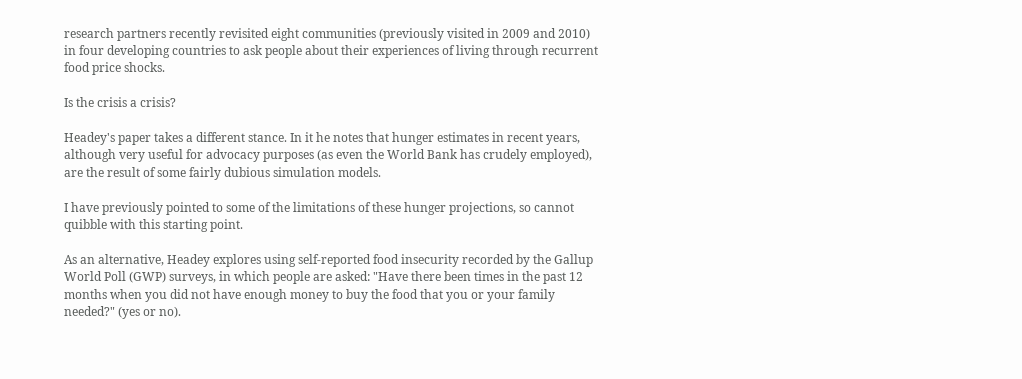research partners recently revisited eight communities (previously visited in 2009 and 2010) in four developing countries to ask people about their experiences of living through recurrent food price shocks.

Is the crisis a crisis?

Headey's paper takes a different stance. In it he notes that hunger estimates in recent years, although very useful for advocacy purposes (as even the World Bank has crudely employed), are the result of some fairly dubious simulation models.

I have previously pointed to some of the limitations of these hunger projections, so cannot quibble with this starting point.

As an alternative, Headey explores using self-reported food insecurity recorded by the Gallup World Poll (GWP) surveys, in which people are asked: "Have there been times in the past 12 months when you did not have enough money to buy the food that you or your family needed?" (yes or no).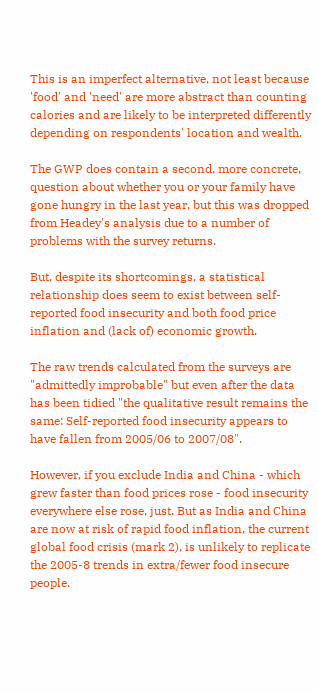This is an imperfect alternative, not least because 'food' and 'need' are more abstract than counting calories and are likely to be interpreted differently depending on respondents' location and wealth.

The GWP does contain a second, more concrete, question about whether you or your family have gone hungry in the last year, but this was dropped from Headey's analysis due to a number of problems with the survey returns.

But, despite its shortcomings, a statistical relationship does seem to exist between self-reported food insecurity and both food price inflation and (lack of) economic growth.

The raw trends calculated from the surveys are "admittedly improbable" but even after the data has been tidied "the qualitative result remains the same: Self-reported food insecurity appears to have fallen from 2005/06 to 2007/08".

However, if you exclude India and China - which grew faster than food prices rose - food insecurity everywhere else rose, just. But as India and China are now at risk of rapid food inflation, the current global food crisis (mark 2), is unlikely to replicate the 2005-8 trends in extra/fewer food insecure people.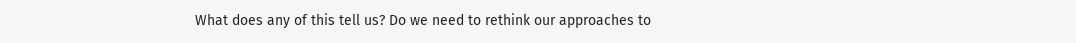What does any of this tell us? Do we need to rethink our approaches to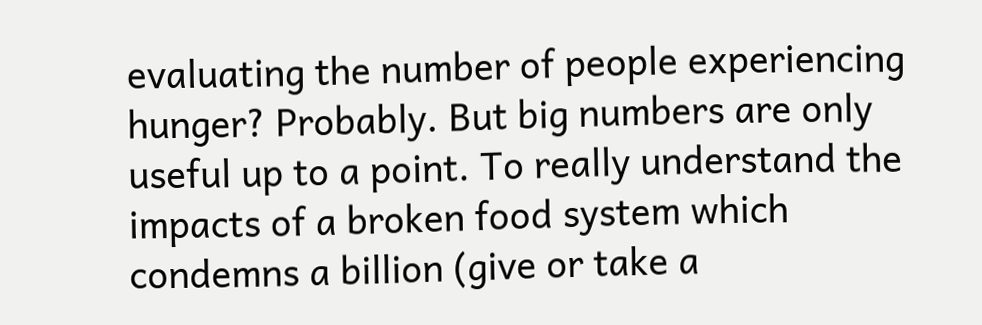evaluating the number of people experiencing hunger? Probably. But big numbers are only useful up to a point. To really understand the impacts of a broken food system which condemns a billion (give or take a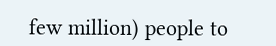few million) people to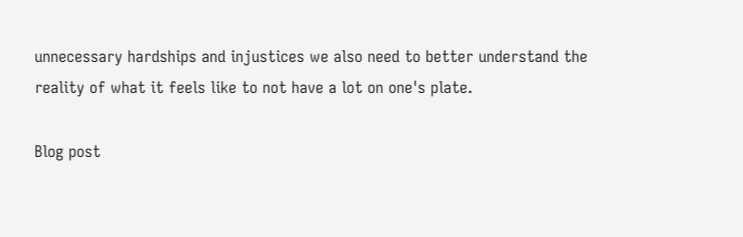unnecessary hardships and injustices we also need to better understand the reality of what it feels like to not have a lot on one's plate.

Blog post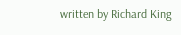written by Richard King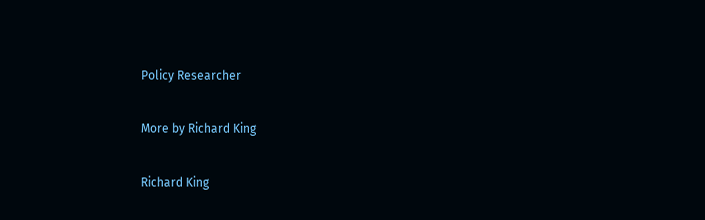Policy Researcher

More by Richard King

Richard King